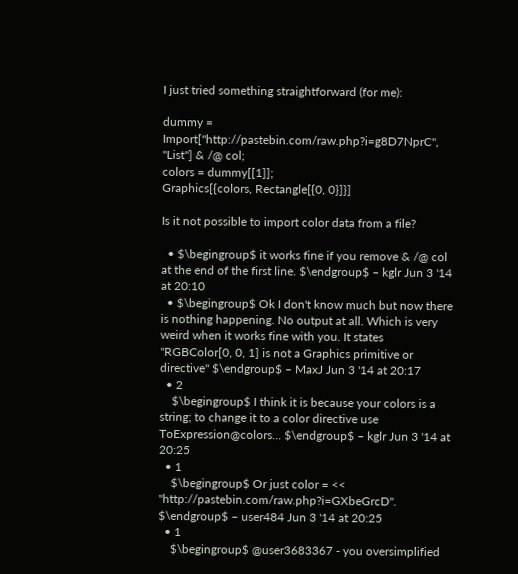I just tried something straightforward (for me):

dummy = Import["http://pastebin.com/raw.php?i=g8D7NprC", "List"] & /@ col;
colors = dummy[[1]];
Graphics[{colors, Rectangle[{0, 0}]}]

Is it not possible to import color data from a file?

  • $\begingroup$ it works fine if you remove & /@ col at the end of the first line. $\endgroup$ – kglr Jun 3 '14 at 20:10
  • $\begingroup$ Ok I don't know much but now there is nothing happening. No output at all. Which is very weird when it works fine with you. It states "RGBColor[0, 0, 1] is not a Graphics primitive or directive" $\endgroup$ – MaxJ Jun 3 '14 at 20:17
  • 2
    $\begingroup$ I think it is because your colors is a string; to change it to a color directive use ToExpression@colors... $\endgroup$ – kglr Jun 3 '14 at 20:25
  • 1
    $\begingroup$ Or just color = << "http://pastebin.com/raw.php?i=GXbeGrcD". $\endgroup$ – user484 Jun 3 '14 at 20:25
  • 1
    $\begingroup$ @user3683367 - you oversimplified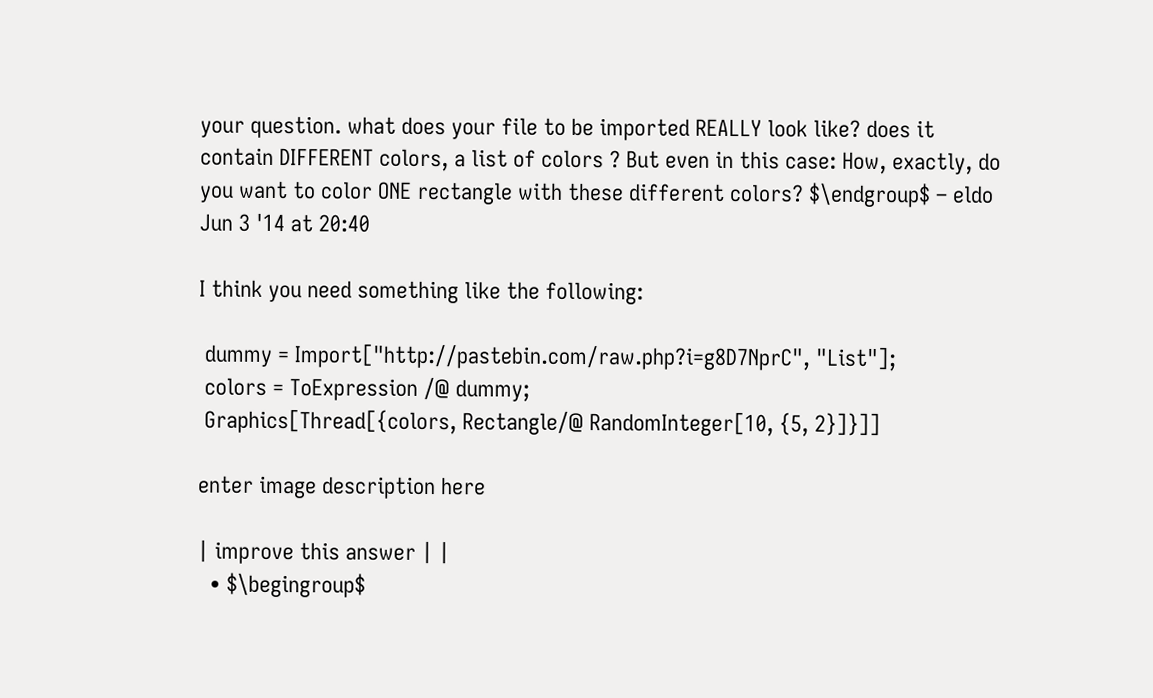your question. what does your file to be imported REALLY look like? does it contain DIFFERENT colors, a list of colors ? But even in this case: How, exactly, do you want to color ONE rectangle with these different colors? $\endgroup$ – eldo Jun 3 '14 at 20:40

I think you need something like the following:

 dummy = Import["http://pastebin.com/raw.php?i=g8D7NprC", "List"];
 colors = ToExpression /@ dummy;
 Graphics[Thread[{colors, Rectangle/@ RandomInteger[10, {5, 2}]}]]

enter image description here

| improve this answer | |
  • $\begingroup$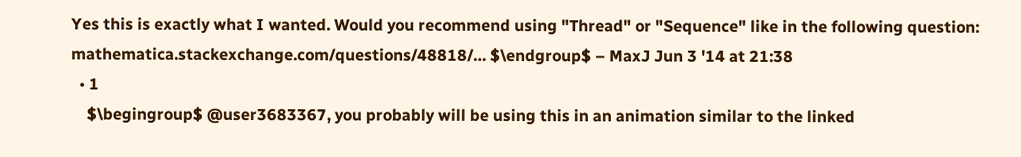Yes this is exactly what I wanted. Would you recommend using "Thread" or "Sequence" like in the following question: mathematica.stackexchange.com/questions/48818/… $\endgroup$ – MaxJ Jun 3 '14 at 21:38
  • 1
    $\begingroup$ @user3683367, you probably will be using this in an animation similar to the linked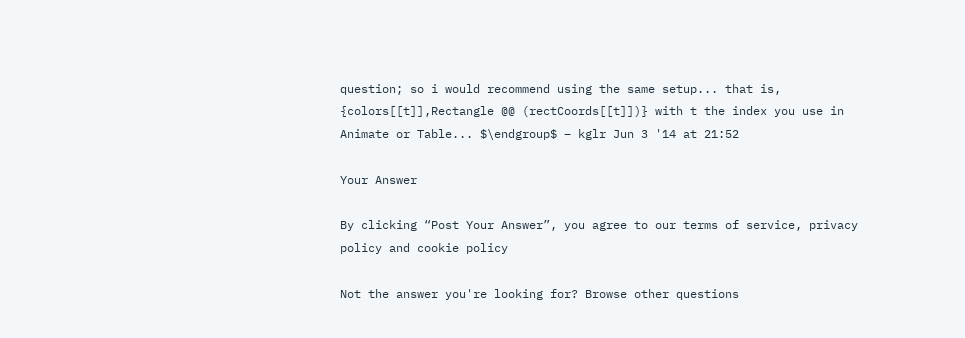question; so i would recommend using the same setup... that is, {colors[[t]],Rectangle @@ (rectCoords[[t]])} with t the index you use in Animate or Table... $\endgroup$ – kglr Jun 3 '14 at 21:52

Your Answer

By clicking “Post Your Answer”, you agree to our terms of service, privacy policy and cookie policy

Not the answer you're looking for? Browse other questions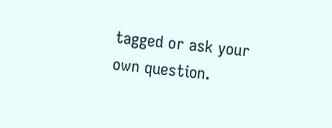tagged or ask your own question.